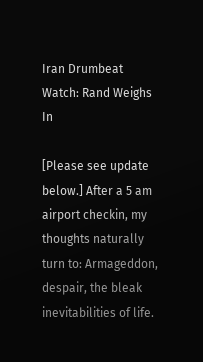Iran Drumbeat Watch: Rand Weighs In

[Please see update below.] After a 5 am airport checkin, my thoughts naturally turn to: Armageddon, despair, the bleak inevitabilities of life.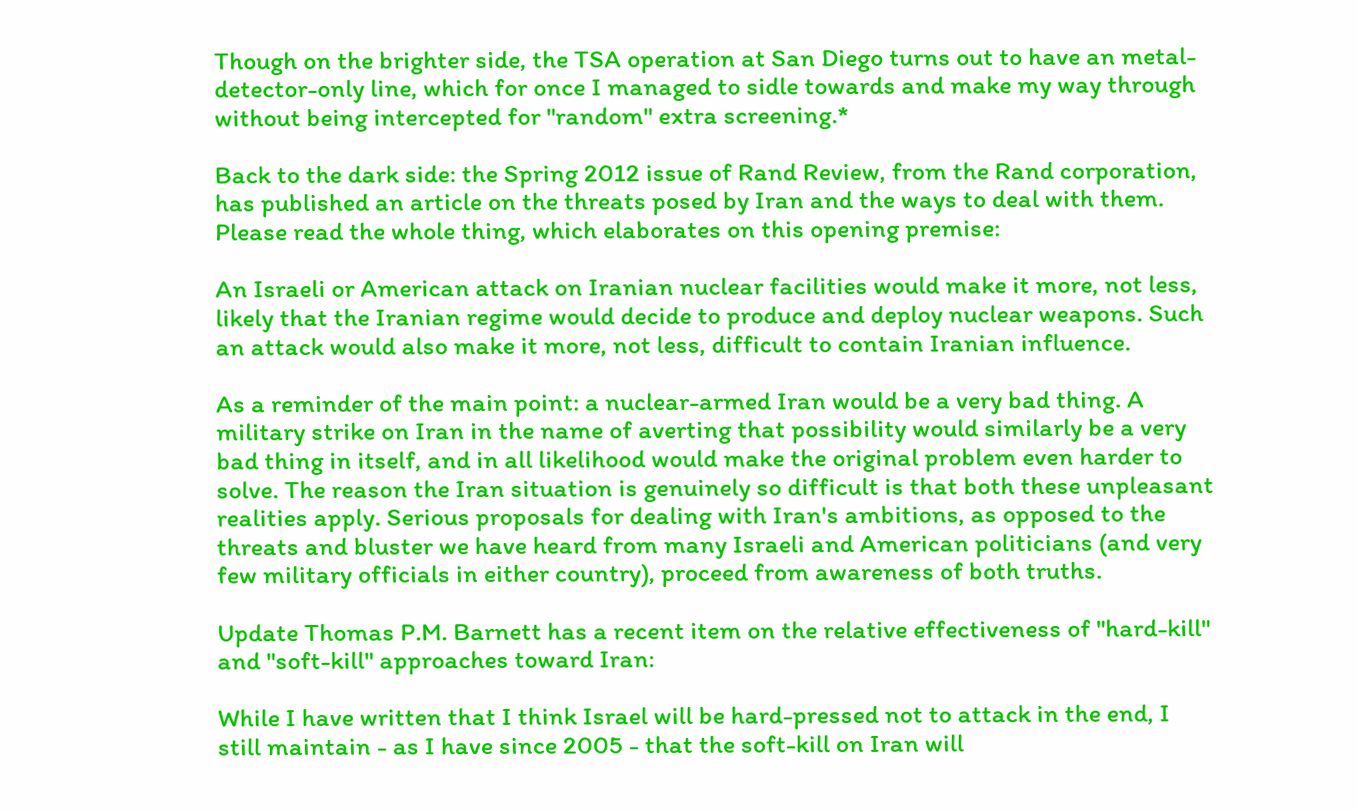Though on the brighter side, the TSA operation at San Diego turns out to have an metal-detector-only line, which for once I managed to sidle towards and make my way through without being intercepted for "random" extra screening.*

Back to the dark side: the Spring 2012 issue of Rand Review, from the Rand corporation, has published an article on the threats posed by Iran and the ways to deal with them. Please read the whole thing, which elaborates on this opening premise:

An Israeli or American attack on Iranian nuclear facilities would make it more, not less, likely that the Iranian regime would decide to produce and deploy nuclear weapons. Such an attack would also make it more, not less, difficult to contain Iranian influence.

As a reminder of the main point: a nuclear-armed Iran would be a very bad thing. A military strike on Iran in the name of averting that possibility would similarly be a very bad thing in itself, and in all likelihood would make the original problem even harder to solve. The reason the Iran situation is genuinely so difficult is that both these unpleasant realities apply. Serious proposals for dealing with Iran's ambitions, as opposed to the threats and bluster we have heard from many Israeli and American politicians (and very few military officials in either country), proceed from awareness of both truths.

Update Thomas P.M. Barnett has a recent item on the relative effectiveness of "hard-kill" and "soft-kill" approaches toward Iran:

While I have written that I think Israel will be hard-pressed not to attack in the end, I still maintain - as I have since 2005 - that the soft-kill on Iran will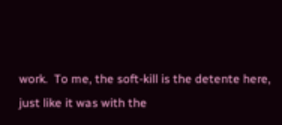work.  To me, the soft-kill is the detente here, just like it was with the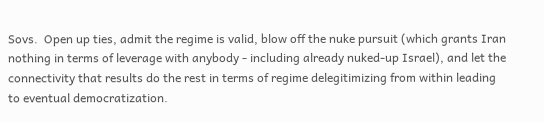Sovs.  Open up ties, admit the regime is valid, blow off the nuke pursuit (which grants Iran nothing in terms of leverage with anybody - including already nuked-up Israel), and let the connectivity that results do the rest in terms of regime delegitimizing from within leading to eventual democratization.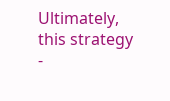Ultimately, this strategy -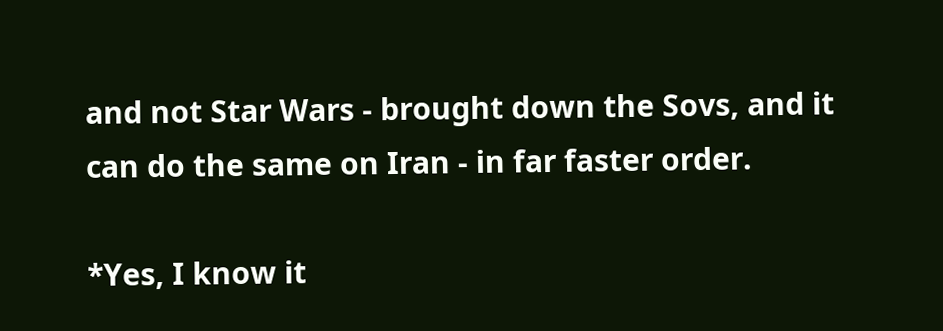and not Star Wars - brought down the Sovs, and it can do the same on Iran - in far faster order.

*Yes, I know it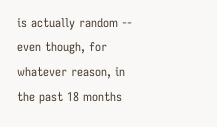is actually random -- even though, for whatever reason, in the past 18 months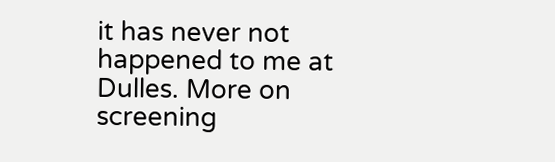it has never not happened to me at Dulles. More on screening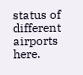status of different airports here.